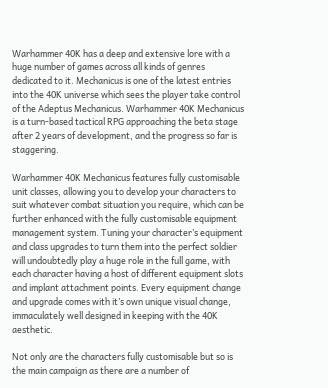Warhammer 40K has a deep and extensive lore with a huge number of games across all kinds of genres dedicated to it. Mechanicus is one of the latest entries into the 40K universe which sees the player take control of the Adeptus Mechanicus. Warhammer 40K Mechanicus is a turn-based tactical RPG approaching the beta stage after 2 years of development, and the progress so far is staggering.

Warhammer 40K Mechanicus features fully customisable unit classes, allowing you to develop your characters to suit whatever combat situation you require, which can be further enhanced with the fully customisable equipment management system. Tuning your character’s equipment and class upgrades to turn them into the perfect soldier will undoubtedly play a huge role in the full game, with each character having a host of different equipment slots and implant attachment points. Every equipment change and upgrade comes with it’s own unique visual change, immaculately well designed in keeping with the 40K aesthetic.

Not only are the characters fully customisable but so is the main campaign as there are a number of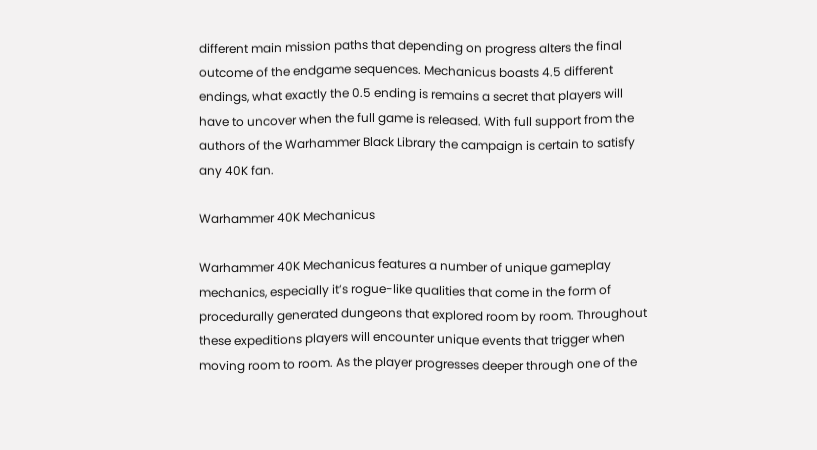different main mission paths that depending on progress alters the final outcome of the endgame sequences. Mechanicus boasts 4.5 different endings, what exactly the 0.5 ending is remains a secret that players will have to uncover when the full game is released. With full support from the authors of the Warhammer Black Library the campaign is certain to satisfy any 40K fan.

Warhammer 40K Mechanicus

Warhammer 40K Mechanicus features a number of unique gameplay mechanics, especially it’s rogue-like qualities that come in the form of procedurally generated dungeons that explored room by room. Throughout these expeditions players will encounter unique events that trigger when moving room to room. As the player progresses deeper through one of the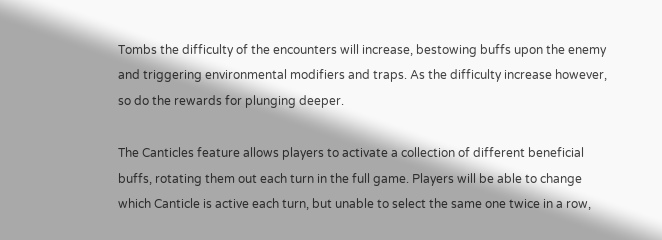Tombs the difficulty of the encounters will increase, bestowing buffs upon the enemy and triggering environmental modifiers and traps. As the difficulty increase however, so do the rewards for plunging deeper.

The Canticles feature allows players to activate a collection of different beneficial buffs, rotating them out each turn in the full game. Players will be able to change which Canticle is active each turn, but unable to select the same one twice in a row,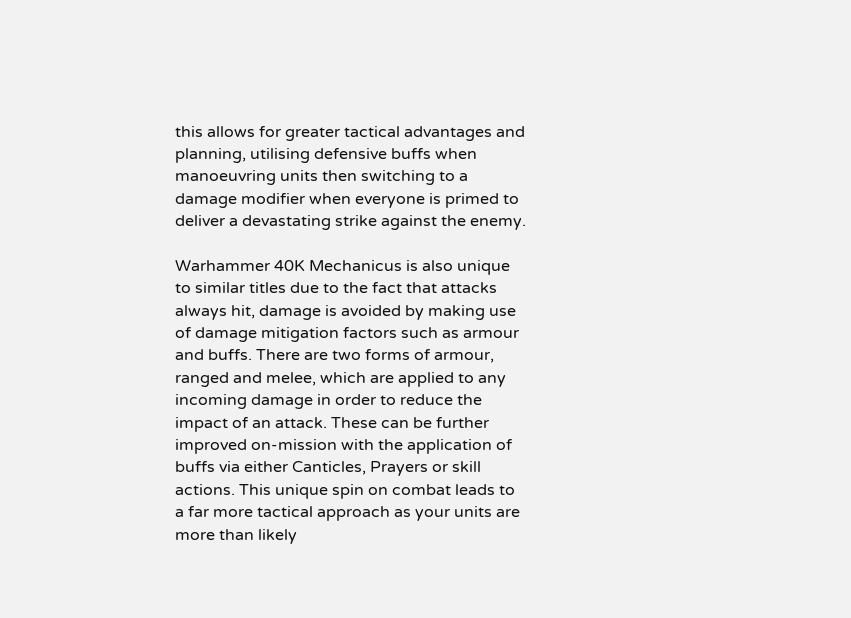this allows for greater tactical advantages and planning, utilising defensive buffs when manoeuvring units then switching to a damage modifier when everyone is primed to deliver a devastating strike against the enemy.

Warhammer 40K Mechanicus is also unique to similar titles due to the fact that attacks always hit, damage is avoided by making use of damage mitigation factors such as armour and buffs. There are two forms of armour, ranged and melee, which are applied to any incoming damage in order to reduce the impact of an attack. These can be further improved on-mission with the application of buffs via either Canticles, Prayers or skill actions. This unique spin on combat leads to a far more tactical approach as your units are more than likely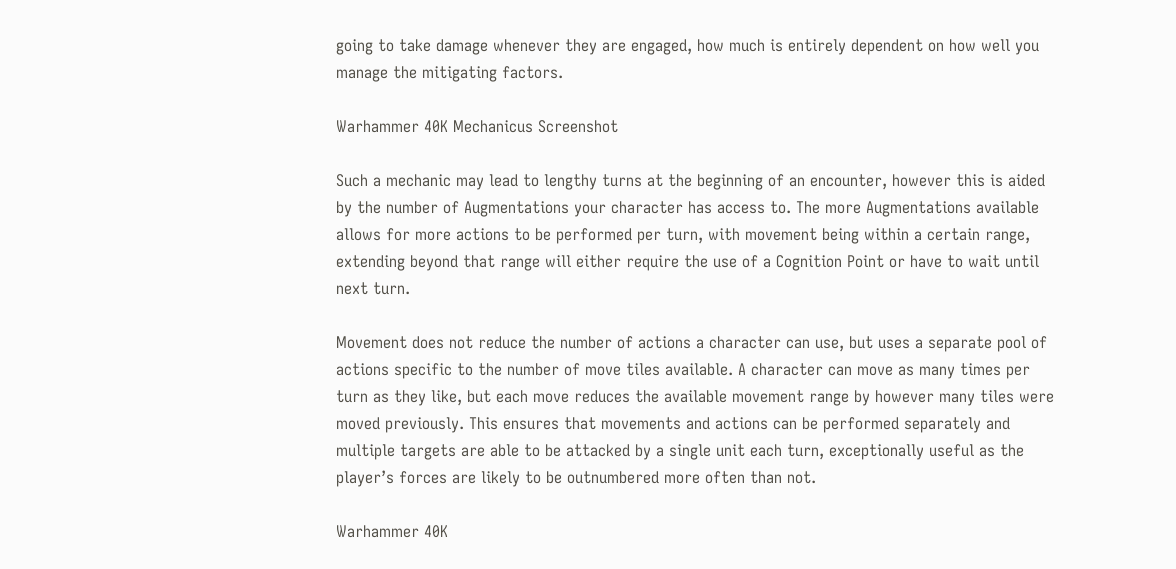going to take damage whenever they are engaged, how much is entirely dependent on how well you manage the mitigating factors.

Warhammer 40K Mechanicus Screenshot

Such a mechanic may lead to lengthy turns at the beginning of an encounter, however this is aided by the number of Augmentations your character has access to. The more Augmentations available allows for more actions to be performed per turn, with movement being within a certain range, extending beyond that range will either require the use of a Cognition Point or have to wait until next turn.

Movement does not reduce the number of actions a character can use, but uses a separate pool of actions specific to the number of move tiles available. A character can move as many times per turn as they like, but each move reduces the available movement range by however many tiles were moved previously. This ensures that movements and actions can be performed separately and multiple targets are able to be attacked by a single unit each turn, exceptionally useful as the player’s forces are likely to be outnumbered more often than not.

Warhammer 40K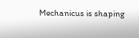Mechanicus is shaping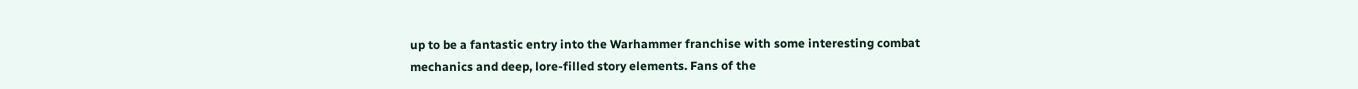up to be a fantastic entry into the Warhammer franchise with some interesting combat mechanics and deep, lore-filled story elements. Fans of the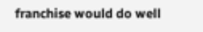franchise would do well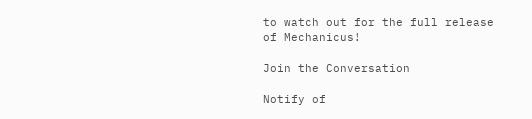to watch out for the full release of Mechanicus!

Join the Conversation

Notify of